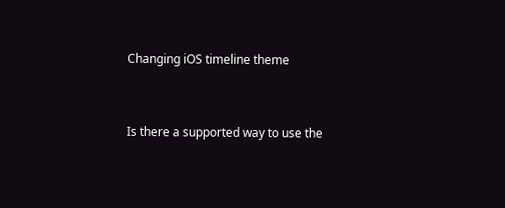Changing iOS timeline theme


Is there a supported way to use the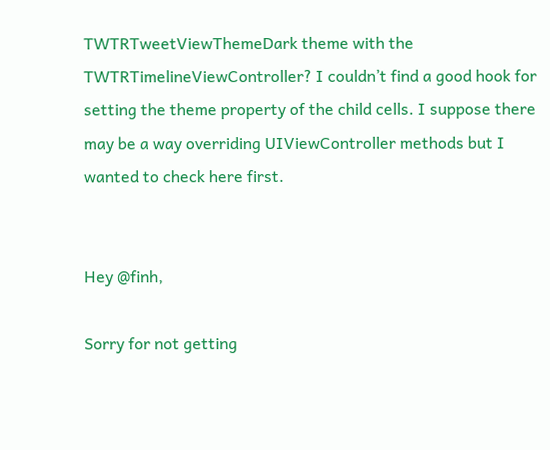TWTRTweetViewThemeDark theme with the TWTRTimelineViewController? I couldn’t find a good hook for setting the theme property of the child cells. I suppose there may be a way overriding UIViewController methods but I wanted to check here first.


Hey @finh,

Sorry for not getting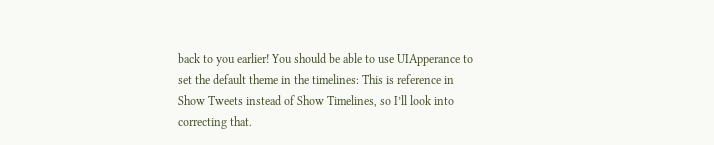back to you earlier! You should be able to use UIApperance to set the default theme in the timelines: This is reference in Show Tweets instead of Show Timelines, so I’ll look into correcting that.